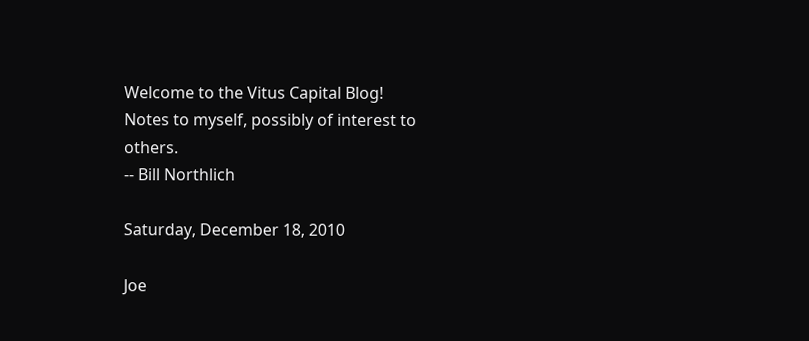Welcome to the Vitus Capital Blog!
Notes to myself, possibly of interest to others.
-- Bill Northlich

Saturday, December 18, 2010

Joe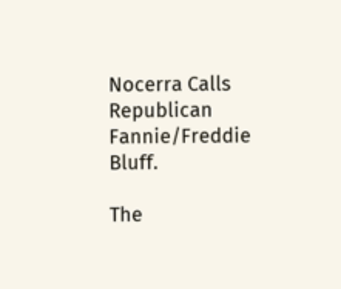Nocerra Calls Republican Fannie/Freddie Bluff.

The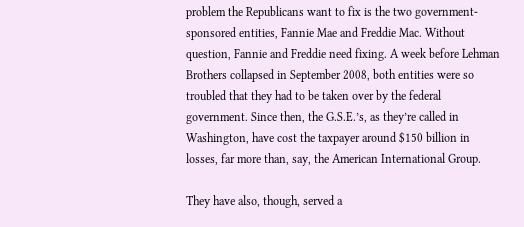problem the Republicans want to fix is the two government-sponsored entities, Fannie Mae and Freddie Mac. Without question, Fannie and Freddie need fixing. A week before Lehman Brothers collapsed in September 2008, both entities were so troubled that they had to be taken over by the federal government. Since then, the G.S.E.’s, as they’re called in Washington, have cost the taxpayer around $150 billion in losses, far more than, say, the American International Group.

They have also, though, served a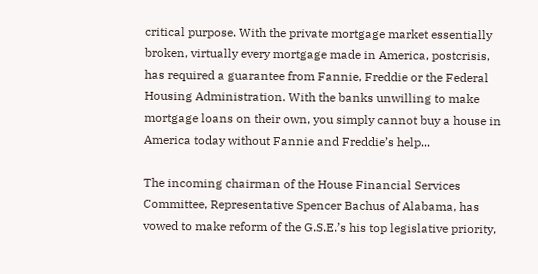critical purpose. With the private mortgage market essentially broken, virtually every mortgage made in America, postcrisis, has required a guarantee from Fannie, Freddie or the Federal Housing Administration. With the banks unwilling to make mortgage loans on their own, you simply cannot buy a house in America today without Fannie and Freddie’s help...

The incoming chairman of the House Financial Services Committee, Representative Spencer Bachus of Alabama, has vowed to make reform of the G.S.E.’s his top legislative priority,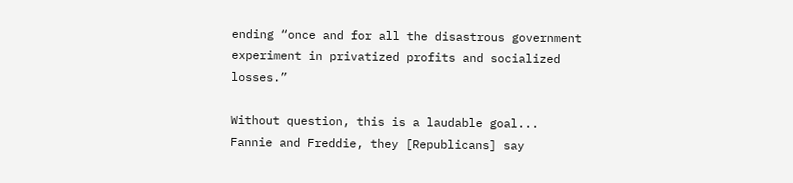ending “once and for all the disastrous government experiment in privatized profits and socialized losses.”

Without question, this is a laudable goal... Fannie and Freddie, they [Republicans] say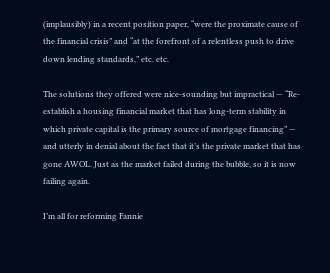(implausibly) in a recent position paper, “were the proximate cause of the financial crisis” and “at the forefront of a relentless push to drive down lending standards,” etc. etc.

The solutions they offered were nice-sounding but impractical — “Re-establish a housing financial market that has long-term stability in which private capital is the primary source of mortgage financing” — and utterly in denial about the fact that it’s the private market that has gone AWOL. Just as the market failed during the bubble, so it is now failing again.

I’m all for reforming Fannie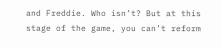and Freddie. Who isn’t? But at this stage of the game, you can’t reform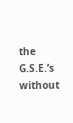the G.S.E.’s without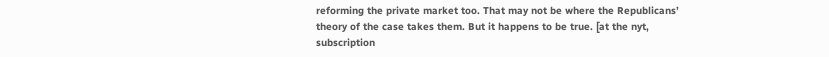reforming the private market too. That may not be where the Republicans’ theory of the case takes them. But it happens to be true. [at the nyt, subscription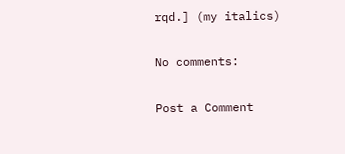rqd.] (my italics)

No comments:

Post a Comment